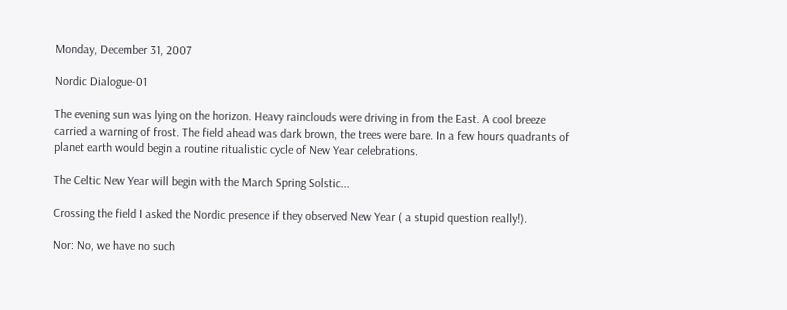Monday, December 31, 2007

Nordic Dialogue-01

The evening sun was lying on the horizon. Heavy rainclouds were driving in from the East. A cool breeze carried a warning of frost. The field ahead was dark brown, the trees were bare. In a few hours quadrants of planet earth would begin a routine ritualistic cycle of New Year celebrations.

The Celtic New Year will begin with the March Spring Solstic...

Crossing the field I asked the Nordic presence if they observed New Year ( a stupid question really!).

Nor: No, we have no such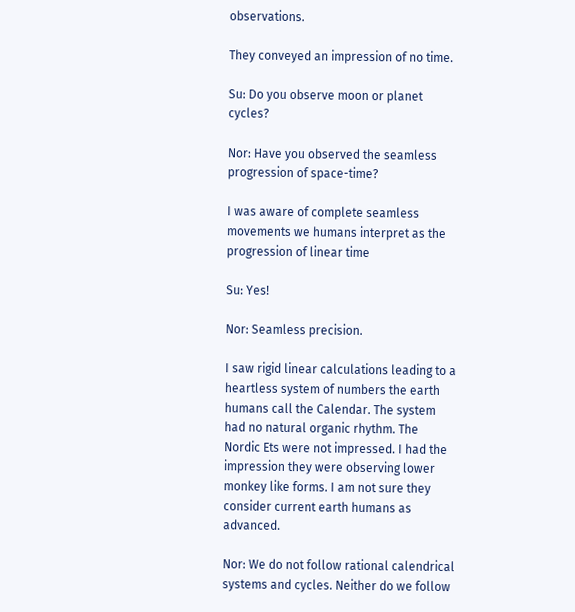observations.

They conveyed an impression of no time.

Su: Do you observe moon or planet cycles?

Nor: Have you observed the seamless progression of space-time?

I was aware of complete seamless movements we humans interpret as the progression of linear time

Su: Yes!

Nor: Seamless precision.

I saw rigid linear calculations leading to a heartless system of numbers the earth humans call the Calendar. The system had no natural organic rhythm. The Nordic Ets were not impressed. I had the impression they were observing lower monkey like forms. I am not sure they consider current earth humans as advanced.

Nor: We do not follow rational calendrical systems and cycles. Neither do we follow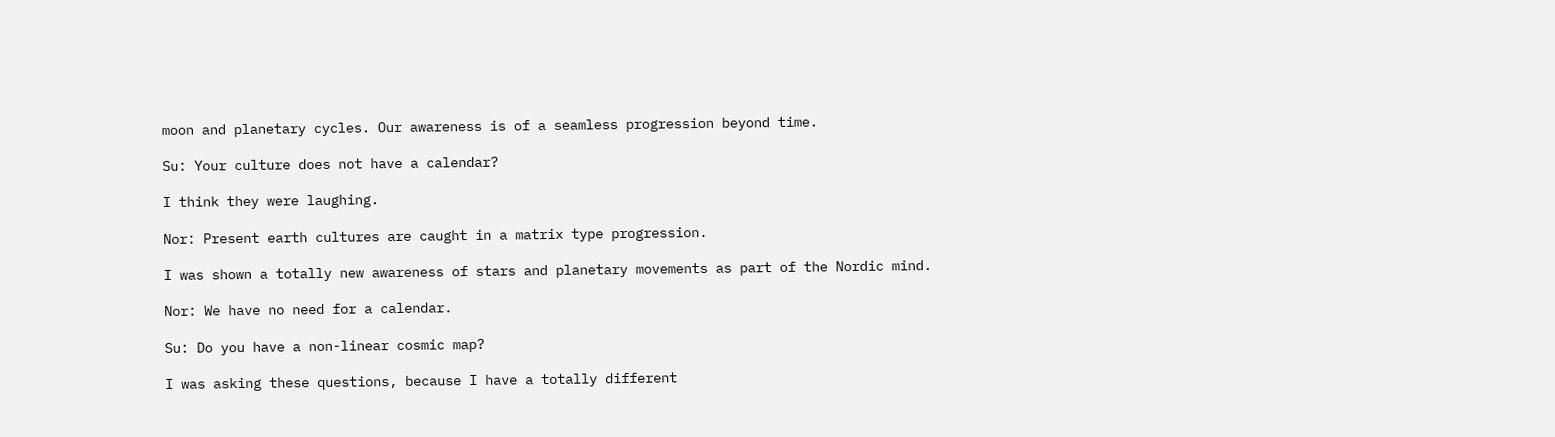moon and planetary cycles. Our awareness is of a seamless progression beyond time.

Su: Your culture does not have a calendar?

I think they were laughing.

Nor: Present earth cultures are caught in a matrix type progression.

I was shown a totally new awareness of stars and planetary movements as part of the Nordic mind.

Nor: We have no need for a calendar.

Su: Do you have a non-linear cosmic map?

I was asking these questions, because I have a totally different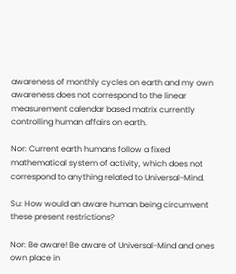awareness of monthly cycles on earth and my own awareness does not correspond to the linear measurement calendar based matrix currently controlling human affairs on earth.

Nor: Current earth humans follow a fixed mathematical system of activity, which does not correspond to anything related to Universal-Mind.

Su: How would an aware human being circumvent these present restrictions?

Nor: Be aware! Be aware of Universal-Mind and ones own place in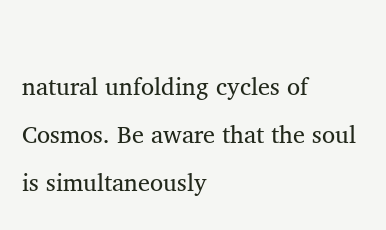natural unfolding cycles of Cosmos. Be aware that the soul is simultaneously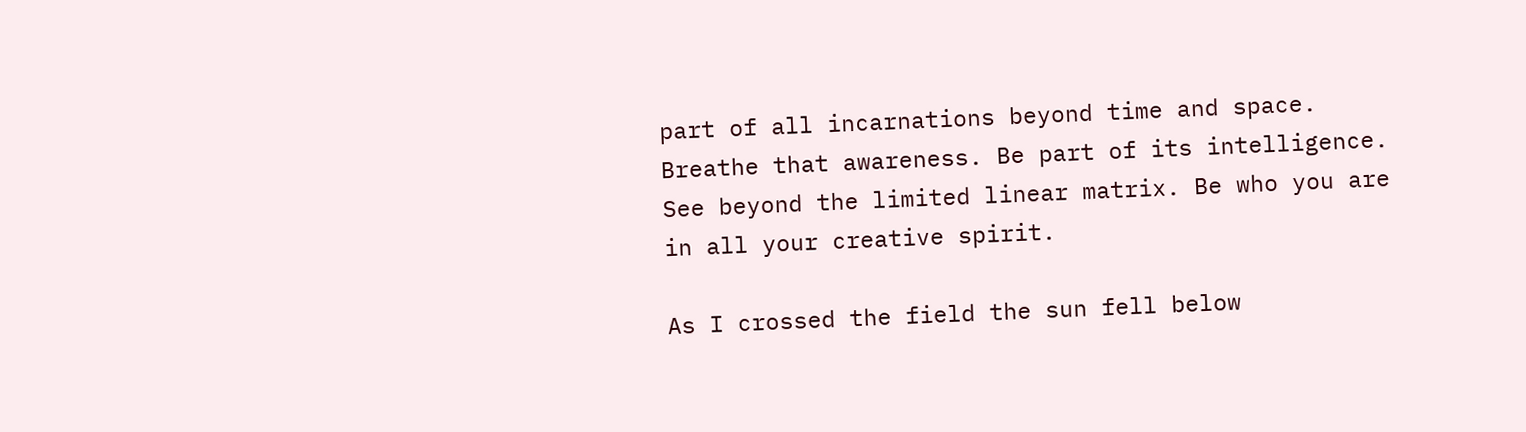part of all incarnations beyond time and space. Breathe that awareness. Be part of its intelligence. See beyond the limited linear matrix. Be who you are in all your creative spirit.

As I crossed the field the sun fell below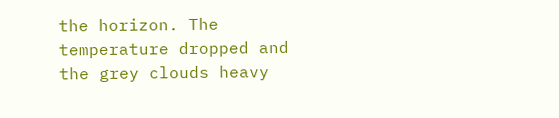the horizon. The temperature dropped and the grey clouds heavy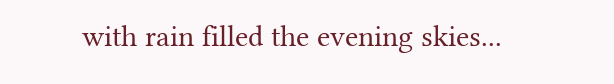with rain filled the evening skies...